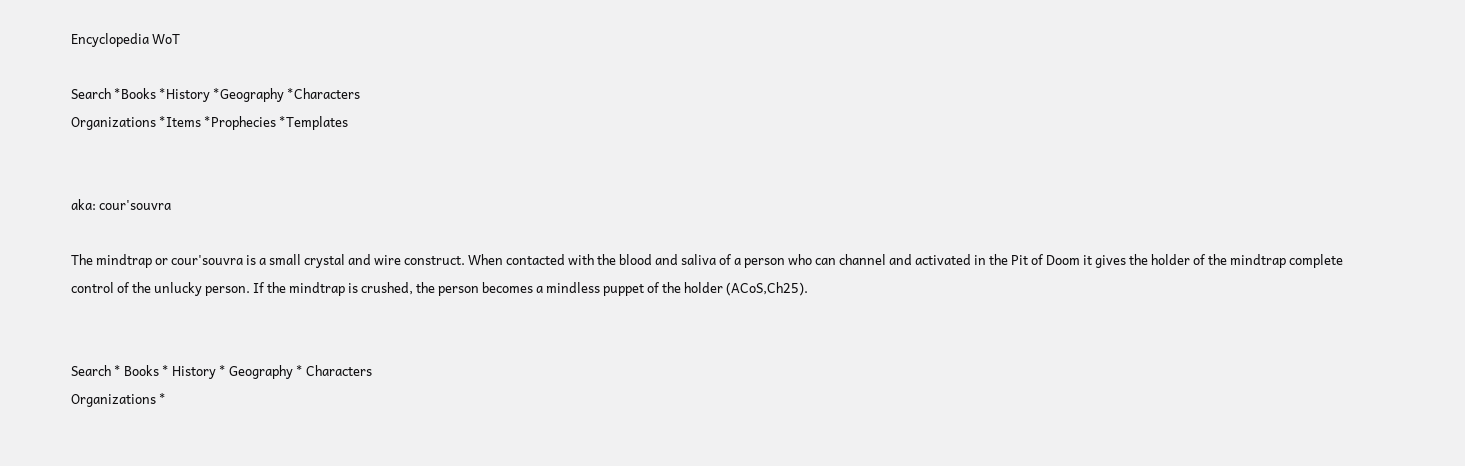Encyclopedia WoT

Search *Books *History *Geography *Characters
Organizations *Items *Prophecies *Templates


aka: cour'souvra

The mindtrap or cour'souvra is a small crystal and wire construct. When contacted with the blood and saliva of a person who can channel and activated in the Pit of Doom it gives the holder of the mindtrap complete control of the unlucky person. If the mindtrap is crushed, the person becomes a mindless puppet of the holder (ACoS,Ch25).


Search * Books * History * Geography * Characters
Organizations *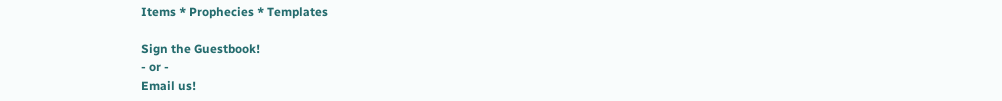Items * Prophecies * Templates

Sign the Guestbook!
- or -
Email us!